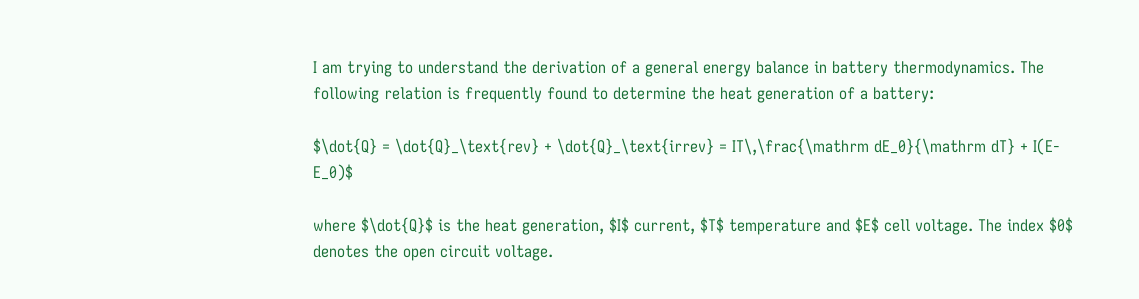I am trying to understand the derivation of a general energy balance in battery thermodynamics. The following relation is frequently found to determine the heat generation of a battery:

$\dot{Q} = \dot{Q}_\text{rev} + \dot{Q}_\text{irrev} = IT\,\frac{\mathrm dE_0}{\mathrm dT} + I(E-E_0)$

where $\dot{Q}$ is the heat generation, $I$ current, $T$ temperature and $E$ cell voltage. The index $0$ denotes the open circuit voltage.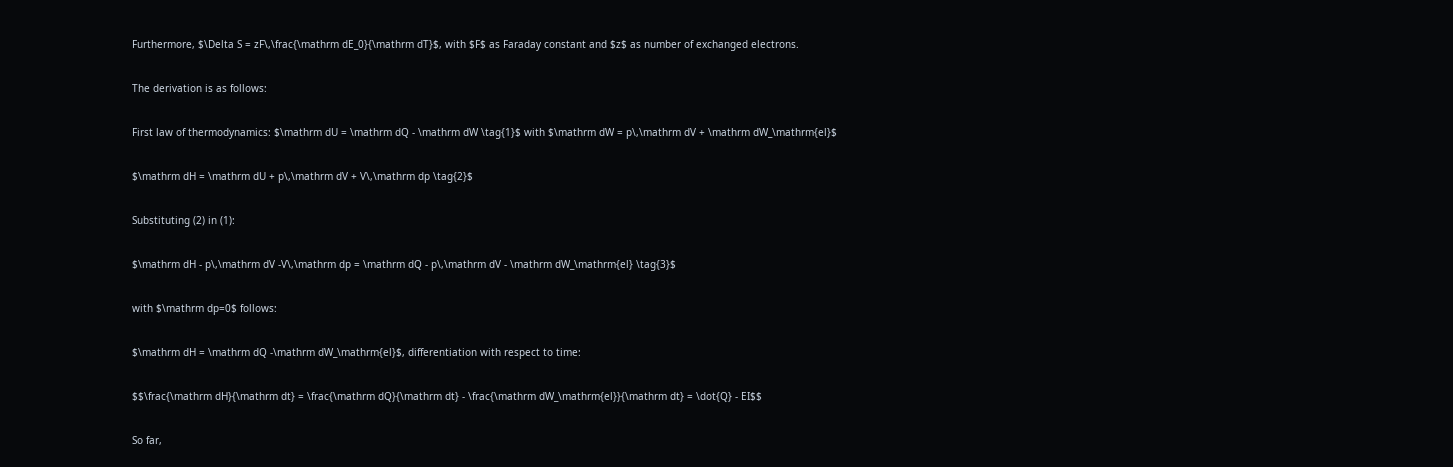Furthermore, $\Delta S = zF\,\frac{\mathrm dE_0}{\mathrm dT}$, with $F$ as Faraday constant and $z$ as number of exchanged electrons.

The derivation is as follows:

First law of thermodynamics: $\mathrm dU = \mathrm dQ - \mathrm dW \tag{1}$ with $\mathrm dW = p\,\mathrm dV + \mathrm dW_\mathrm{el}$

$\mathrm dH = \mathrm dU + p\,\mathrm dV + V\,\mathrm dp \tag{2}$

Substituting (2) in (1):

$\mathrm dH - p\,\mathrm dV -V\,\mathrm dp = \mathrm dQ - p\,\mathrm dV - \mathrm dW_\mathrm{el} \tag{3}$

with $\mathrm dp=0$ follows:

$\mathrm dH = \mathrm dQ -\mathrm dW_\mathrm{el}$, differentiation with respect to time:

$$\frac{\mathrm dH}{\mathrm dt} = \frac{\mathrm dQ}{\mathrm dt} - \frac{\mathrm dW_\mathrm{el}}{\mathrm dt} = \dot{Q} - EI$$

So far,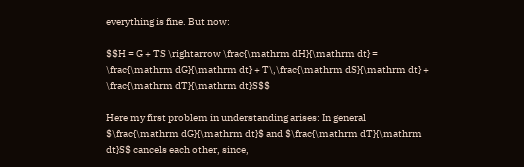everything is fine. But now:

$$H = G + TS \rightarrow \frac{\mathrm dH}{\mathrm dt} = \frac{\mathrm dG}{\mathrm dt} + T\,\frac{\mathrm dS}{\mathrm dt} + \frac{\mathrm dT}{\mathrm dt}S$$

Here my first problem in understanding arises: In general $\frac{\mathrm dG}{\mathrm dt}$ and $\frac{\mathrm dT}{\mathrm dt}S$ cancels each other, since,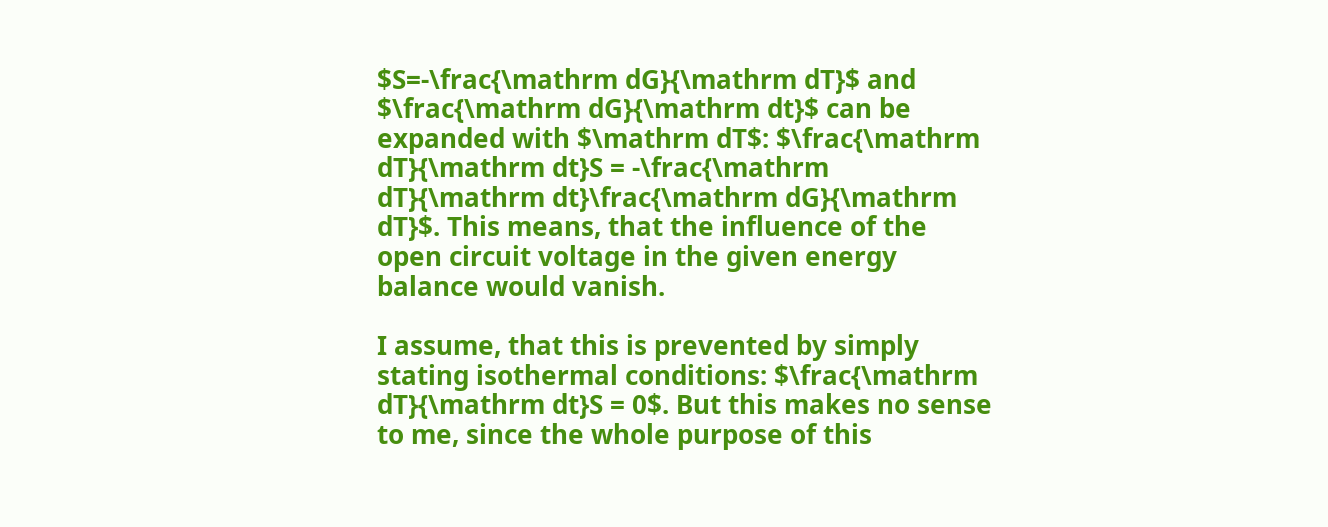$S=-\frac{\mathrm dG}{\mathrm dT}$ and $\frac{\mathrm dG}{\mathrm dt}$ can be expanded with $\mathrm dT$: $\frac{\mathrm dT}{\mathrm dt}S = -\frac{\mathrm dT}{\mathrm dt}\frac{\mathrm dG}{\mathrm dT}$. This means, that the influence of the open circuit voltage in the given energy balance would vanish.

I assume, that this is prevented by simply stating isothermal conditions: $\frac{\mathrm dT}{\mathrm dt}S = 0$. But this makes no sense to me, since the whole purpose of this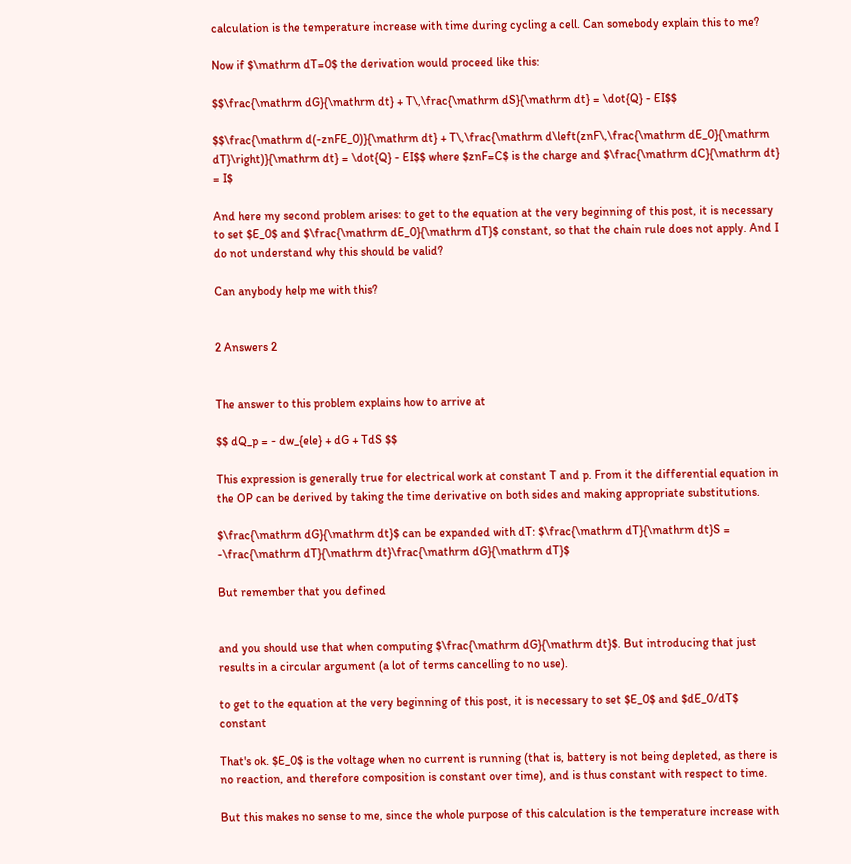calculation is the temperature increase with time during cycling a cell. Can somebody explain this to me?

Now if $\mathrm dT=0$ the derivation would proceed like this:

$$\frac{\mathrm dG}{\mathrm dt} + T\,\frac{\mathrm dS}{\mathrm dt} = \dot{Q} - EI$$

$$\frac{\mathrm d(-znFE_0)}{\mathrm dt} + T\,\frac{\mathrm d\left(znF\,\frac{\mathrm dE_0}{\mathrm dT}\right)}{\mathrm dt} = \dot{Q} - EI$$ where $znF=C$ is the charge and $\frac{\mathrm dC}{\mathrm dt} = I$

And here my second problem arises: to get to the equation at the very beginning of this post, it is necessary to set $E_0$ and $\frac{\mathrm dE_0}{\mathrm dT}$ constant, so that the chain rule does not apply. And I do not understand why this should be valid?

Can anybody help me with this?


2 Answers 2


The answer to this problem explains how to arrive at

$$ dQ_p = - dw_{ele} + dG + TdS $$

This expression is generally true for electrical work at constant T and p. From it the differential equation in the OP can be derived by taking the time derivative on both sides and making appropriate substitutions.

$\frac{\mathrm dG}{\mathrm dt}$ can be expanded with dT: $\frac{\mathrm dT}{\mathrm dt}S = -\frac{\mathrm dT}{\mathrm dt}\frac{\mathrm dG}{\mathrm dT}$

But remember that you defined


and you should use that when computing $\frac{\mathrm dG}{\mathrm dt}$. But introducing that just results in a circular argument (a lot of terms cancelling to no use).

to get to the equation at the very beginning of this post, it is necessary to set $E_0$ and $dE_0/dT$ constant

That's ok. $E_0$ is the voltage when no current is running (that is, battery is not being depleted, as there is no reaction, and therefore composition is constant over time), and is thus constant with respect to time.

But this makes no sense to me, since the whole purpose of this calculation is the temperature increase with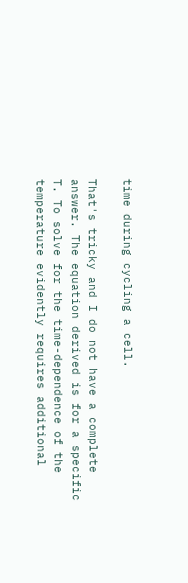time during cycling a cell.

That's tricky and I do not have a complete answer. The equation derived is for a specific T. To solve for the time-dependence of the temperature evidently requires additional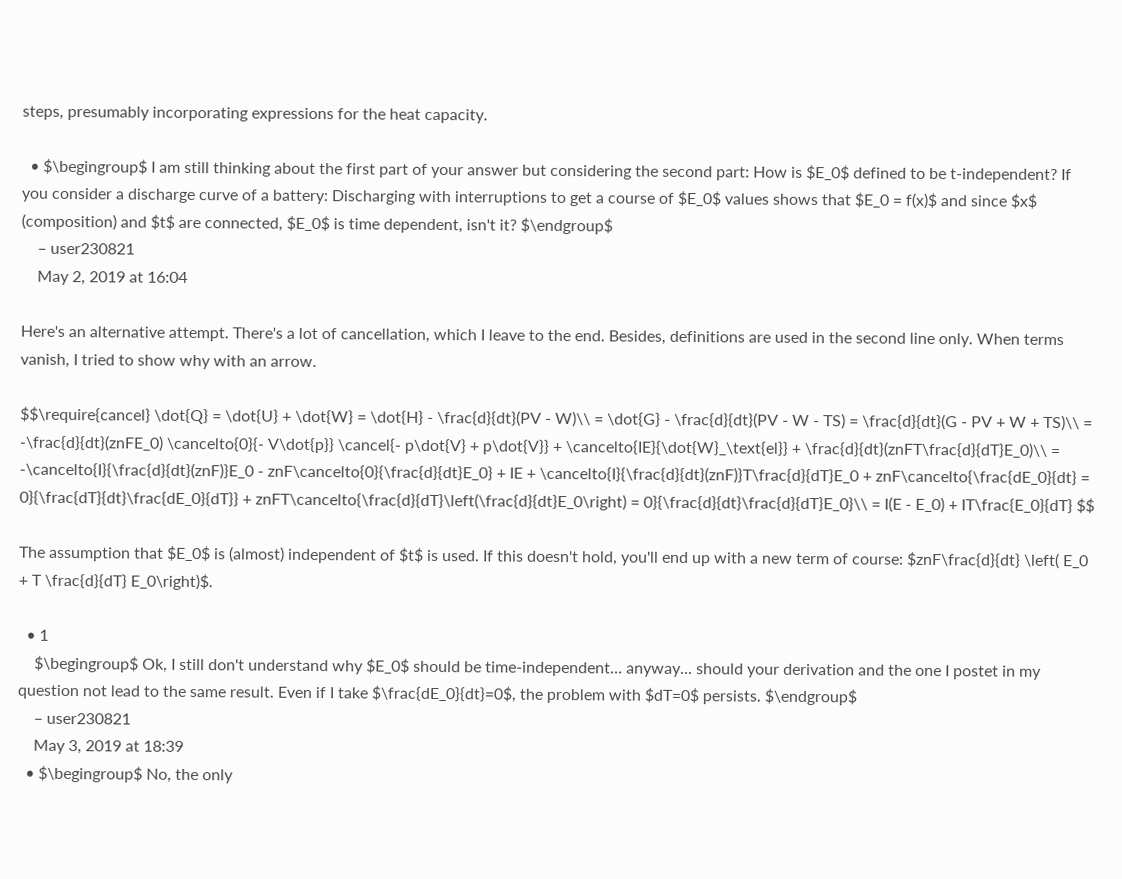steps, presumably incorporating expressions for the heat capacity.

  • $\begingroup$ I am still thinking about the first part of your answer but considering the second part: How is $E_0$ defined to be t-independent? If you consider a discharge curve of a battery: Discharging with interruptions to get a course of $E_0$ values shows that $E_0 = f(x)$ and since $x$ (composition) and $t$ are connected, $E_0$ is time dependent, isn't it? $\endgroup$
    – user230821
    May 2, 2019 at 16:04

Here's an alternative attempt. There's a lot of cancellation, which I leave to the end. Besides, definitions are used in the second line only. When terms vanish, I tried to show why with an arrow.

$$\require{cancel} \dot{Q} = \dot{U} + \dot{W} = \dot{H} - \frac{d}{dt}(PV - W)\\ = \dot{G} - \frac{d}{dt}(PV - W - TS) = \frac{d}{dt}(G - PV + W + TS)\\ = -\frac{d}{dt}(znFE_0) \cancelto{0}{- V\dot{p}} \cancel{- p\dot{V} + p\dot{V}} + \cancelto{IE}{\dot{W}_\text{el}} + \frac{d}{dt}(znFT\frac{d}{dT}E_0)\\ = -\cancelto{I}{\frac{d}{dt}(znF)}E_0 - znF\cancelto{0}{\frac{d}{dt}E_0} + IE + \cancelto{I}{\frac{d}{dt}(znF)}T\frac{d}{dT}E_0 + znF\cancelto{\frac{dE_0}{dt} = 0}{\frac{dT}{dt}\frac{dE_0}{dT}} + znFT\cancelto{\frac{d}{dT}\left(\frac{d}{dt}E_0\right) = 0}{\frac{d}{dt}\frac{d}{dT}E_0}\\ = I(E - E_0) + IT\frac{E_0}{dT} $$

The assumption that $E_0$ is (almost) independent of $t$ is used. If this doesn't hold, you'll end up with a new term of course: $znF\frac{d}{dt} \left( E_0 + T \frac{d}{dT} E_0\right)$.

  • 1
    $\begingroup$ Ok, I still don't understand why $E_0$ should be time-independent... anyway... should your derivation and the one I postet in my question not lead to the same result. Even if I take $\frac{dE_0}{dt}=0$, the problem with $dT=0$ persists. $\endgroup$
    – user230821
    May 3, 2019 at 18:39
  • $\begingroup$ No, the only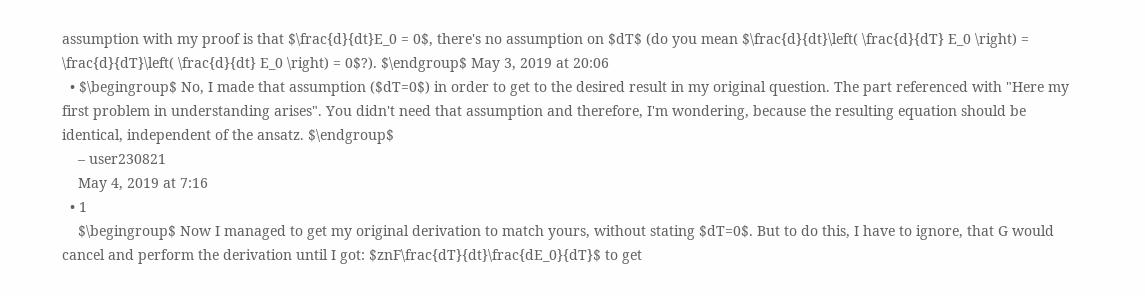assumption with my proof is that $\frac{d}{dt}E_0 = 0$, there's no assumption on $dT$ (do you mean $\frac{d}{dt}\left( \frac{d}{dT} E_0 \right) = \frac{d}{dT}\left( \frac{d}{dt} E_0 \right) = 0$?). $\endgroup$ May 3, 2019 at 20:06
  • $\begingroup$ No, I made that assumption ($dT=0$) in order to get to the desired result in my original question. The part referenced with "Here my first problem in understanding arises". You didn't need that assumption and therefore, I'm wondering, because the resulting equation should be identical, independent of the ansatz. $\endgroup$
    – user230821
    May 4, 2019 at 7:16
  • 1
    $\begingroup$ Now I managed to get my original derivation to match yours, without stating $dT=0$. But to do this, I have to ignore, that G would cancel and perform the derivation until I got: $znF\frac{dT}{dt}\frac{dE_0}{dT}$ to get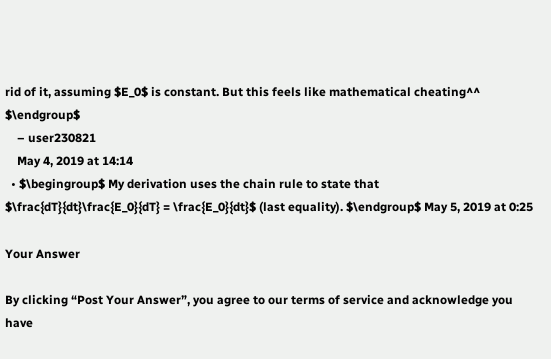rid of it, assuming $E_0$ is constant. But this feels like mathematical cheating^^ $\endgroup$
    – user230821
    May 4, 2019 at 14:14
  • $\begingroup$ My derivation uses the chain rule to state that $\frac{dT}{dt}\frac{E_0}{dT} = \frac{E_0}{dt}$ (last equality). $\endgroup$ May 5, 2019 at 0:25

Your Answer

By clicking “Post Your Answer”, you agree to our terms of service and acknowledge you have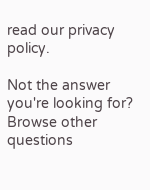read our privacy policy.

Not the answer you're looking for? Browse other questions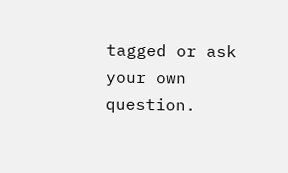tagged or ask your own question.